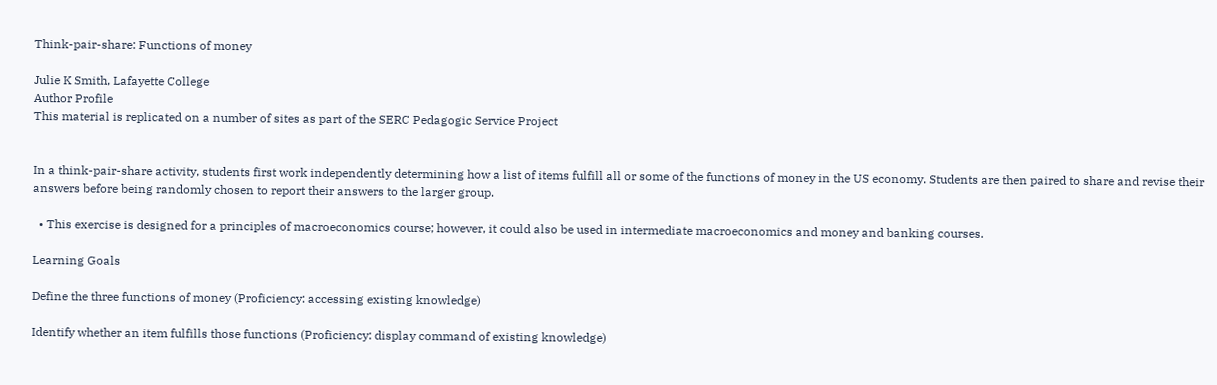Think-pair-share: Functions of money

Julie K Smith, Lafayette College
Author Profile
This material is replicated on a number of sites as part of the SERC Pedagogic Service Project


In a think-pair-share activity, students first work independently determining how a list of items fulfill all or some of the functions of money in the US economy. Students are then paired to share and revise their answers before being randomly chosen to report their answers to the larger group.

  • This exercise is designed for a principles of macroeconomics course; however, it could also be used in intermediate macroeconomics and money and banking courses.

Learning Goals

Define the three functions of money (Proficiency: accessing existing knowledge)

Identify whether an item fulfills those functions (Proficiency: display command of existing knowledge)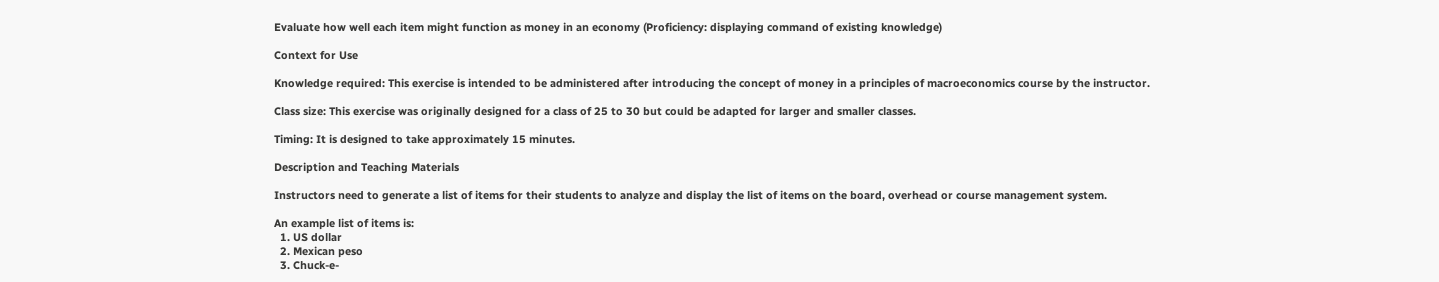Evaluate how well each item might function as money in an economy (Proficiency: displaying command of existing knowledge)

Context for Use

Knowledge required: This exercise is intended to be administered after introducing the concept of money in a principles of macroeconomics course by the instructor.

Class size: This exercise was originally designed for a class of 25 to 30 but could be adapted for larger and smaller classes.

Timing: It is designed to take approximately 15 minutes.

Description and Teaching Materials

Instructors need to generate a list of items for their students to analyze and display the list of items on the board, overhead or course management system.

An example list of items is:
  1. US dollar
  2. Mexican peso
  3. Chuck-e-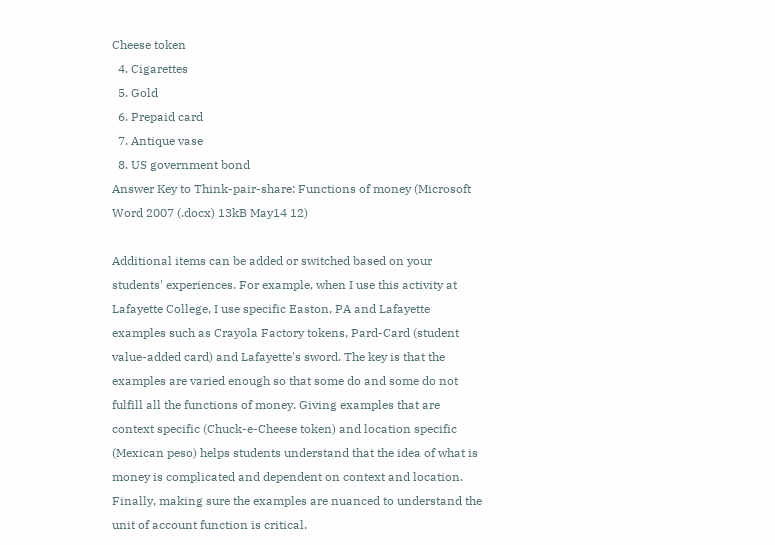Cheese token
  4. Cigarettes
  5. Gold
  6. Prepaid card
  7. Antique vase
  8. US government bond
Answer Key to Think-pair-share: Functions of money (Microsoft Word 2007 (.docx) 13kB May14 12)

Additional items can be added or switched based on your students' experiences. For example, when I use this activity at Lafayette College, I use specific Easton, PA and Lafayette examples such as Crayola Factory tokens, Pard-Card (student value-added card) and Lafayette's sword. The key is that the examples are varied enough so that some do and some do not fulfill all the functions of money. Giving examples that are context specific (Chuck-e-Cheese token) and location specific (Mexican peso) helps students understand that the idea of what is money is complicated and dependent on context and location. Finally, making sure the examples are nuanced to understand the unit of account function is critical.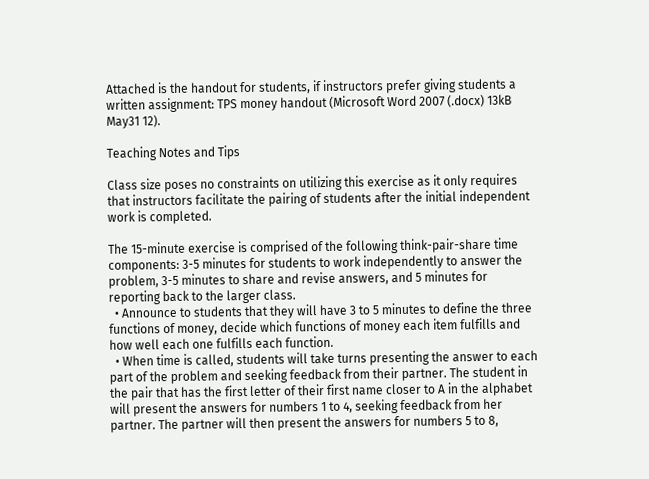Attached is the handout for students, if instructors prefer giving students a written assignment: TPS money handout (Microsoft Word 2007 (.docx) 13kB May31 12).

Teaching Notes and Tips

Class size poses no constraints on utilizing this exercise as it only requires that instructors facilitate the pairing of students after the initial independent work is completed.

The 15-minute exercise is comprised of the following think-pair-share time components: 3-5 minutes for students to work independently to answer the problem, 3-5 minutes to share and revise answers, and 5 minutes for reporting back to the larger class.
  • Announce to students that they will have 3 to 5 minutes to define the three functions of money, decide which functions of money each item fulfills and how well each one fulfills each function.
  • When time is called, students will take turns presenting the answer to each part of the problem and seeking feedback from their partner. The student in the pair that has the first letter of their first name closer to A in the alphabet will present the answers for numbers 1 to 4, seeking feedback from her partner. The partner will then present the answers for numbers 5 to 8,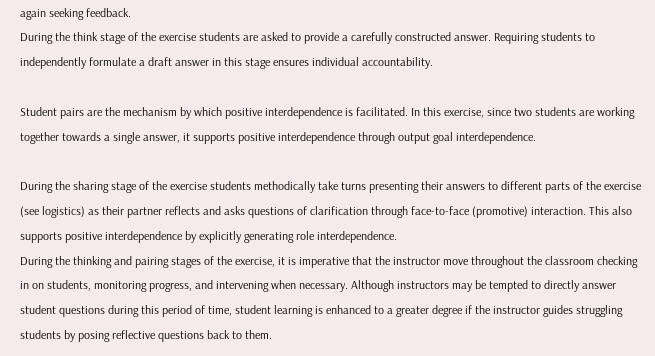again seeking feedback.
During the think stage of the exercise students are asked to provide a carefully constructed answer. Requiring students to independently formulate a draft answer in this stage ensures individual accountability.

Student pairs are the mechanism by which positive interdependence is facilitated. In this exercise, since two students are working together towards a single answer, it supports positive interdependence through output goal interdependence.

During the sharing stage of the exercise students methodically take turns presenting their answers to different parts of the exercise (see logistics) as their partner reflects and asks questions of clarification through face-to-face (promotive) interaction. This also supports positive interdependence by explicitly generating role interdependence.
During the thinking and pairing stages of the exercise, it is imperative that the instructor move throughout the classroom checking in on students, monitoring progress, and intervening when necessary. Although instructors may be tempted to directly answer student questions during this period of time, student learning is enhanced to a greater degree if the instructor guides struggling students by posing reflective questions back to them.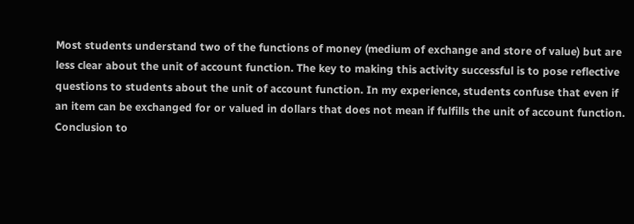Most students understand two of the functions of money (medium of exchange and store of value) but are less clear about the unit of account function. The key to making this activity successful is to pose reflective questions to students about the unit of account function. In my experience, students confuse that even if an item can be exchanged for or valued in dollars that does not mean if fulfills the unit of account function.
Conclusion to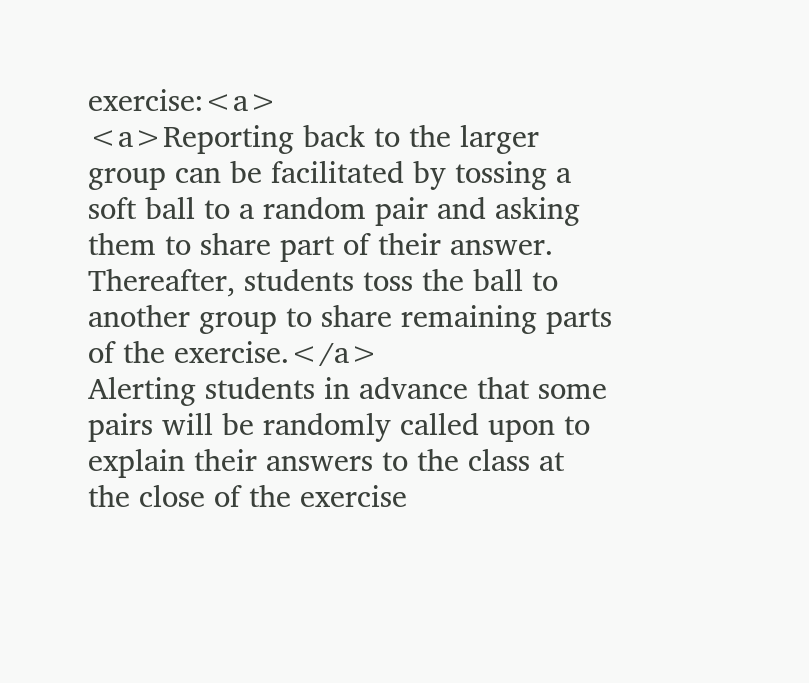exercise:<a>
<a>Reporting back to the larger group can be facilitated by tossing a soft ball to a random pair and asking them to share part of their answer. Thereafter, students toss the ball to another group to share remaining parts of the exercise.</a>
Alerting students in advance that some pairs will be randomly called upon to explain their answers to the class at the close of the exercise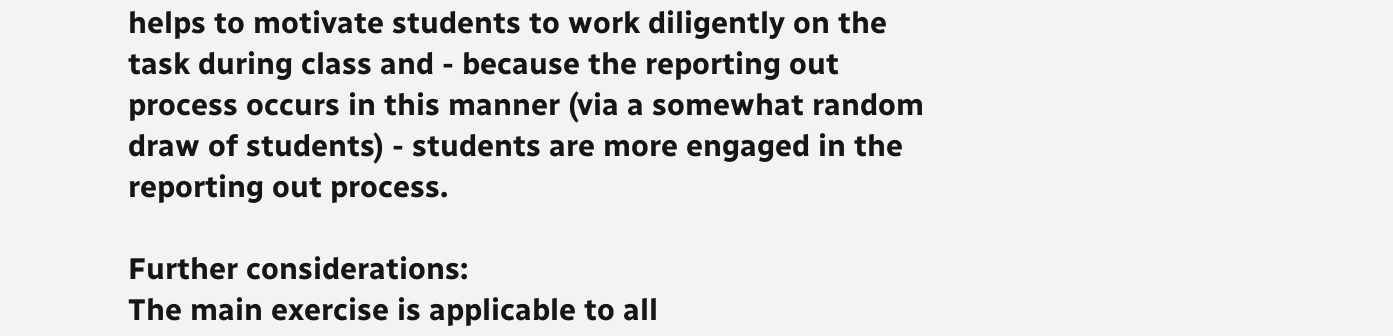helps to motivate students to work diligently on the task during class and - because the reporting out process occurs in this manner (via a somewhat random draw of students) - students are more engaged in the reporting out process.

Further considerations:
The main exercise is applicable to all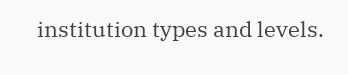institution types and levels.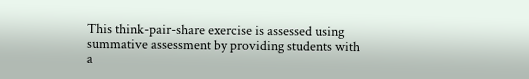This think-pair-share exercise is assessed using summative assessment by providing students with a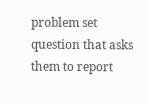problem set question that asks them to report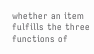whether an item fulfills the three functions of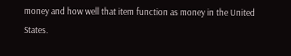money and how well that item function as money in the United States.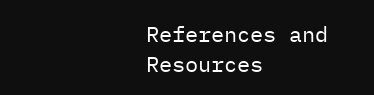References and Resources